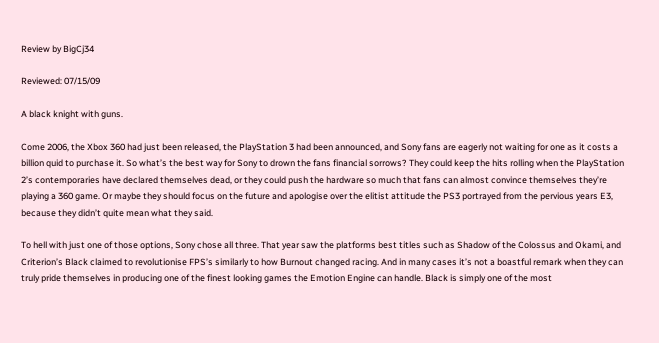Review by BigCj34

Reviewed: 07/15/09

A black knight with guns.

Come 2006, the Xbox 360 had just been released, the PlayStation 3 had been announced, and Sony fans are eagerly not waiting for one as it costs a billion quid to purchase it. So what’s the best way for Sony to drown the fans financial sorrows? They could keep the hits rolling when the PlayStation 2’s contemporaries have declared themselves dead, or they could push the hardware so much that fans can almost convince themselves they’re playing a 360 game. Or maybe they should focus on the future and apologise over the elitist attitude the PS3 portrayed from the pervious years E3, because they didn’t quite mean what they said.

To hell with just one of those options, Sony chose all three. That year saw the platforms best titles such as Shadow of the Colossus and Okami, and Criterion’s Black claimed to revolutionise FPS’s similarly to how Burnout changed racing. And in many cases it’s not a boastful remark when they can truly pride themselves in producing one of the finest looking games the Emotion Engine can handle. Black is simply one of the most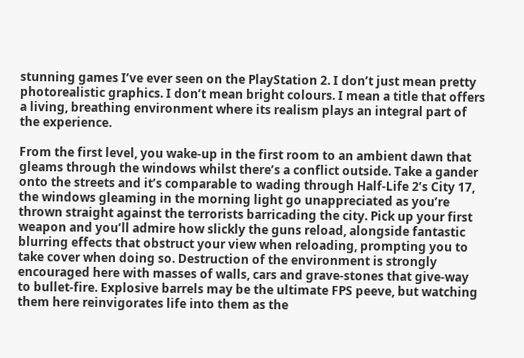stunning games I’ve ever seen on the PlayStation 2. I don’t just mean pretty photorealistic graphics. I don’t mean bright colours. I mean a title that offers a living, breathing environment where its realism plays an integral part of the experience.

From the first level, you wake-up in the first room to an ambient dawn that gleams through the windows whilst there’s a conflict outside. Take a gander onto the streets and it’s comparable to wading through Half-Life 2’s City 17, the windows gleaming in the morning light go unappreciated as you’re thrown straight against the terrorists barricading the city. Pick up your first weapon and you’ll admire how slickly the guns reload, alongside fantastic blurring effects that obstruct your view when reloading, prompting you to take cover when doing so. Destruction of the environment is strongly encouraged here with masses of walls, cars and grave-stones that give-way to bullet-fire. Explosive barrels may be the ultimate FPS peeve, but watching them here reinvigorates life into them as the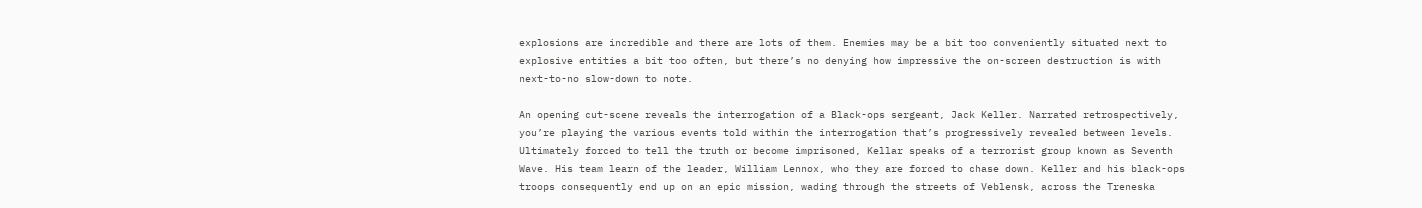explosions are incredible and there are lots of them. Enemies may be a bit too conveniently situated next to explosive entities a bit too often, but there’s no denying how impressive the on-screen destruction is with next-to-no slow-down to note.

An opening cut-scene reveals the interrogation of a Black-ops sergeant, Jack Keller. Narrated retrospectively, you’re playing the various events told within the interrogation that’s progressively revealed between levels. Ultimately forced to tell the truth or become imprisoned, Kellar speaks of a terrorist group known as Seventh Wave. His team learn of the leader, William Lennox, who they are forced to chase down. Keller and his black-ops troops consequently end up on an epic mission, wading through the streets of Veblensk, across the Treneska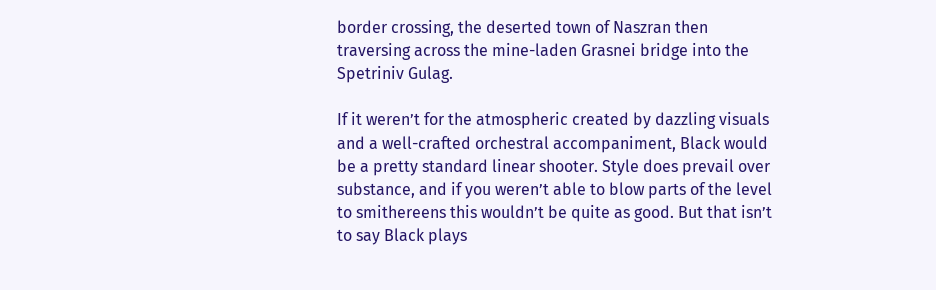border crossing, the deserted town of Naszran then traversing across the mine-laden Grasnei bridge into the Spetriniv Gulag.

If it weren’t for the atmospheric created by dazzling visuals and a well-crafted orchestral accompaniment, Black would be a pretty standard linear shooter. Style does prevail over substance, and if you weren’t able to blow parts of the level to smithereens this wouldn’t be quite as good. But that isn’t to say Black plays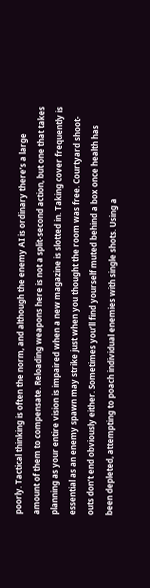poorly. Tactical thinking is often the norm, and although the enemy AI is ordinary there’s a large amount of them to compensate. Reloading weapons here is not a split-second action, but one that takes planning as your entire vision is impaired when a new magazine is slotted in. Taking cover frequently is essential as an enemy spawn may strike just when you thought the room was free. Courtyard shoot-outs don’t end obviously either. Sometimes you’ll find yourself muted behind a box once health has been depleted, attempting to poach individual enemies with single shots. Using a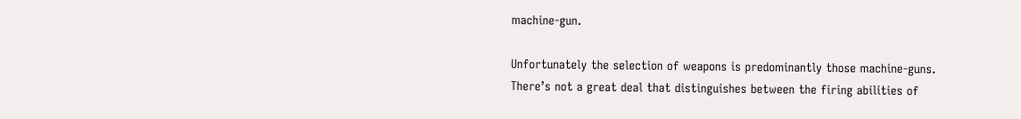machine-gun.

Unfortunately the selection of weapons is predominantly those machine-guns. There’s not a great deal that distinguishes between the firing abilities of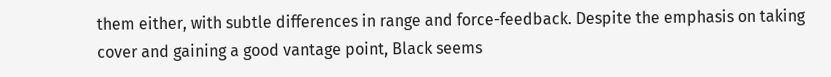them either, with subtle differences in range and force-feedback. Despite the emphasis on taking cover and gaining a good vantage point, Black seems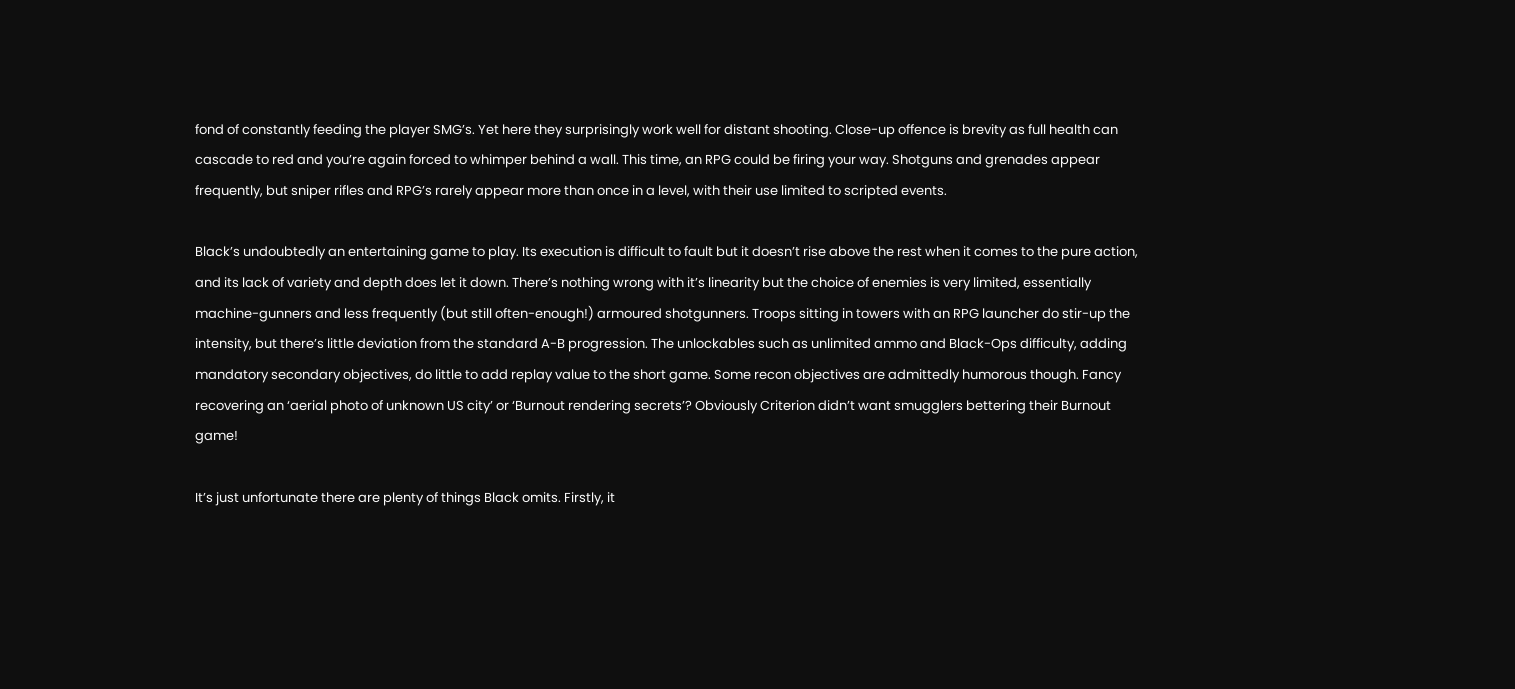fond of constantly feeding the player SMG’s. Yet here they surprisingly work well for distant shooting. Close-up offence is brevity as full health can cascade to red and you’re again forced to whimper behind a wall. This time, an RPG could be firing your way. Shotguns and grenades appear frequently, but sniper rifles and RPG’s rarely appear more than once in a level, with their use limited to scripted events.

Black’s undoubtedly an entertaining game to play. Its execution is difficult to fault but it doesn’t rise above the rest when it comes to the pure action, and its lack of variety and depth does let it down. There’s nothing wrong with it’s linearity but the choice of enemies is very limited, essentially machine-gunners and less frequently (but still often-enough!) armoured shotgunners. Troops sitting in towers with an RPG launcher do stir-up the intensity, but there’s little deviation from the standard A-B progression. The unlockables such as unlimited ammo and Black-Ops difficulty, adding mandatory secondary objectives, do little to add replay value to the short game. Some recon objectives are admittedly humorous though. Fancy recovering an ‘aerial photo of unknown US city’ or ‘Burnout rendering secrets’? Obviously Criterion didn’t want smugglers bettering their Burnout game!

It’s just unfortunate there are plenty of things Black omits. Firstly, it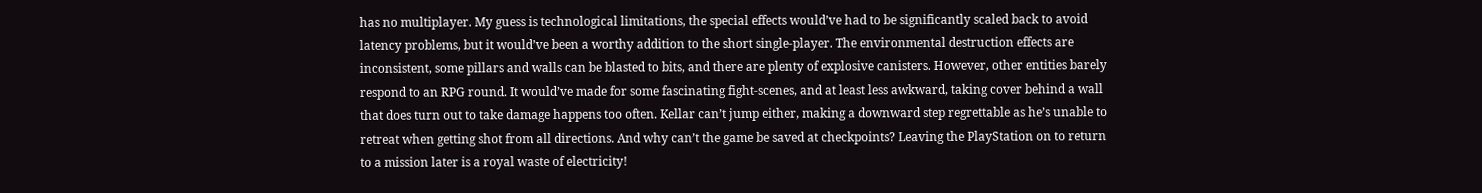has no multiplayer. My guess is technological limitations, the special effects would’ve had to be significantly scaled back to avoid latency problems, but it would’ve been a worthy addition to the short single-player. The environmental destruction effects are inconsistent, some pillars and walls can be blasted to bits, and there are plenty of explosive canisters. However, other entities barely respond to an RPG round. It would’ve made for some fascinating fight-scenes, and at least less awkward, taking cover behind a wall that does turn out to take damage happens too often. Kellar can’t jump either, making a downward step regrettable as he’s unable to retreat when getting shot from all directions. And why can’t the game be saved at checkpoints? Leaving the PlayStation on to return to a mission later is a royal waste of electricity!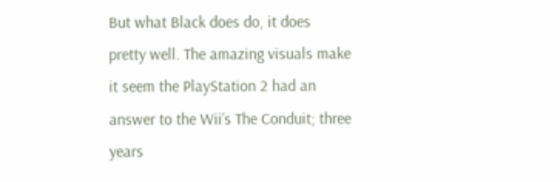But what Black does do, it does pretty well. The amazing visuals make it seem the PlayStation 2 had an answer to the Wii’s The Conduit; three years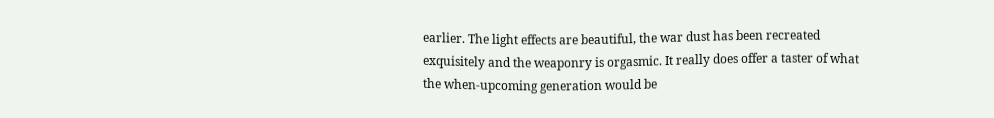earlier. The light effects are beautiful, the war dust has been recreated exquisitely and the weaponry is orgasmic. It really does offer a taster of what the when-upcoming generation would be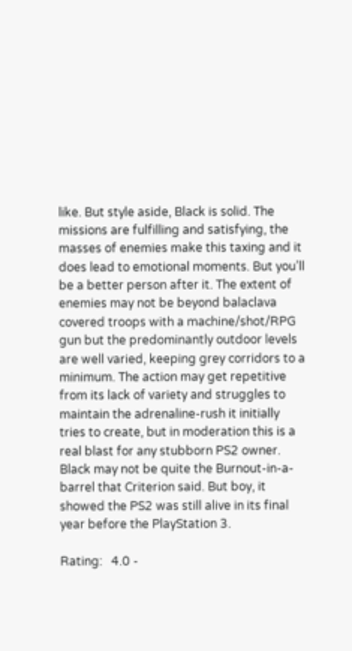like. But style aside, Black is solid. The missions are fulfilling and satisfying, the masses of enemies make this taxing and it does lead to emotional moments. But you’ll be a better person after it. The extent of enemies may not be beyond balaclava covered troops with a machine/shot/RPG gun but the predominantly outdoor levels are well varied, keeping grey corridors to a minimum. The action may get repetitive from its lack of variety and struggles to maintain the adrenaline-rush it initially tries to create, but in moderation this is a real blast for any stubborn PS2 owner. Black may not be quite the Burnout-in-a-barrel that Criterion said. But boy, it showed the PS2 was still alive in its final year before the PlayStation 3.

Rating:   4.0 -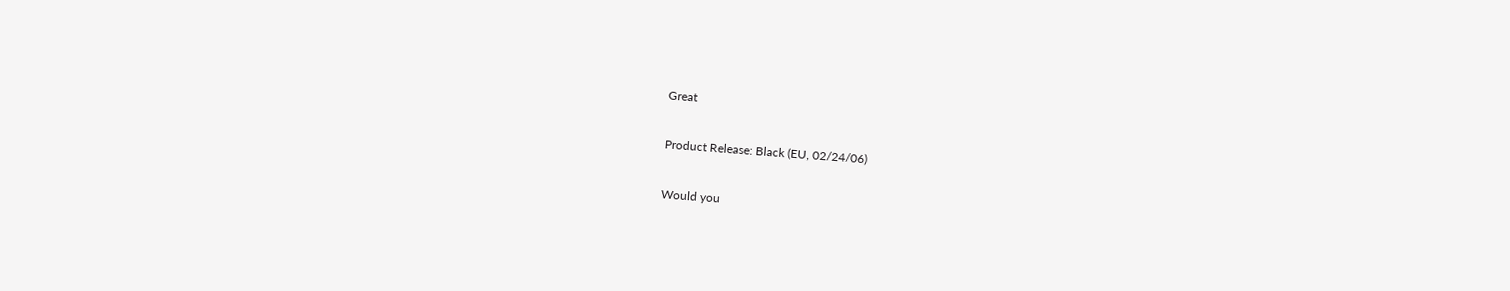Great

Product Release: Black (EU, 02/24/06)

Would you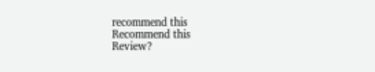recommend this
Recommend this
Review?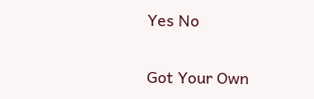Yes No

Got Your Own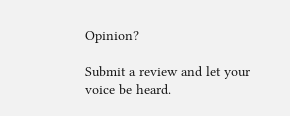Opinion?

Submit a review and let your voice be heard.